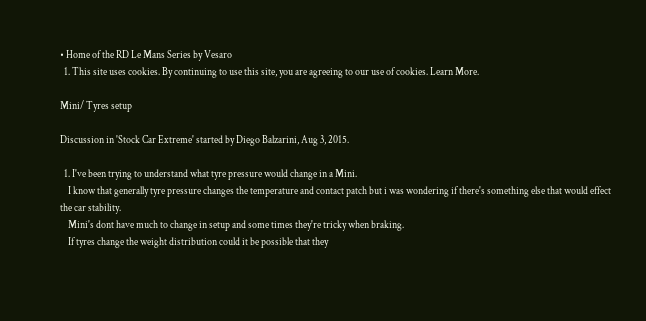• Home of the RD Le Mans Series by Vesaro
  1. This site uses cookies. By continuing to use this site, you are agreeing to our use of cookies. Learn More.

Mini/ Tyres setup

Discussion in 'Stock Car Extreme' started by Diego Balzarini, Aug 3, 2015.

  1. I've been trying to understand what tyre pressure would change in a Mini.
    I know that generally tyre pressure changes the temperature and contact patch but i was wondering if there's something else that would effect the car stability.
    Mini's dont have much to change in setup and some times they're tricky when braking.
    If tyres change the weight distribution could it be possible that they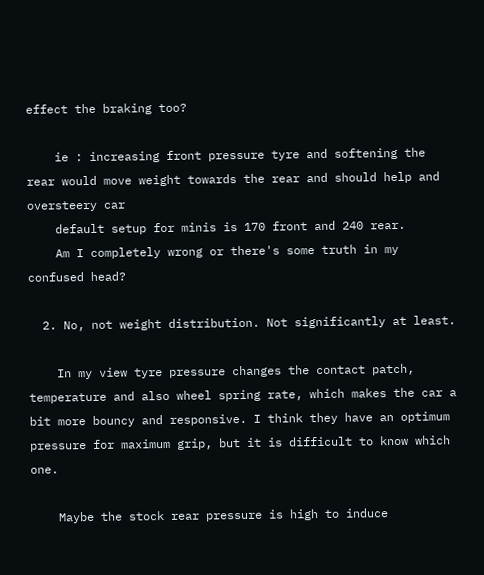effect the braking too?

    ie : increasing front pressure tyre and softening the rear would move weight towards the rear and should help and oversteery car
    default setup for minis is 170 front and 240 rear.
    Am I completely wrong or there's some truth in my confused head?

  2. No, not weight distribution. Not significantly at least.

    In my view tyre pressure changes the contact patch, temperature and also wheel spring rate, which makes the car a bit more bouncy and responsive. I think they have an optimum pressure for maximum grip, but it is difficult to know which one.

    Maybe the stock rear pressure is high to induce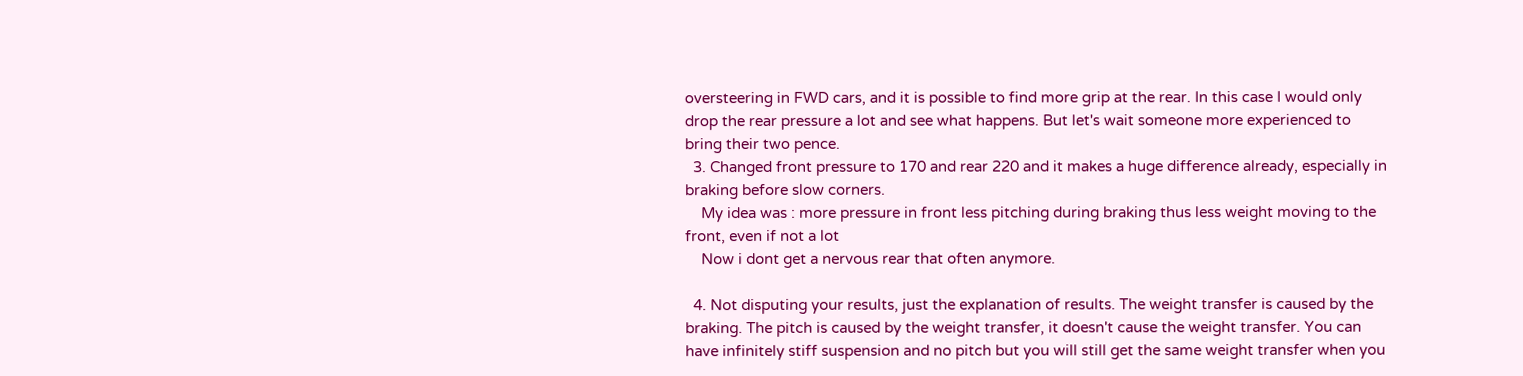oversteering in FWD cars, and it is possible to find more grip at the rear. In this case I would only drop the rear pressure a lot and see what happens. But let's wait someone more experienced to bring their two pence.
  3. Changed front pressure to 170 and rear 220 and it makes a huge difference already, especially in braking before slow corners.
    My idea was : more pressure in front less pitching during braking thus less weight moving to the front, even if not a lot
    Now i dont get a nervous rear that often anymore.

  4. Not disputing your results, just the explanation of results. The weight transfer is caused by the braking. The pitch is caused by the weight transfer, it doesn't cause the weight transfer. You can have infinitely stiff suspension and no pitch but you will still get the same weight transfer when you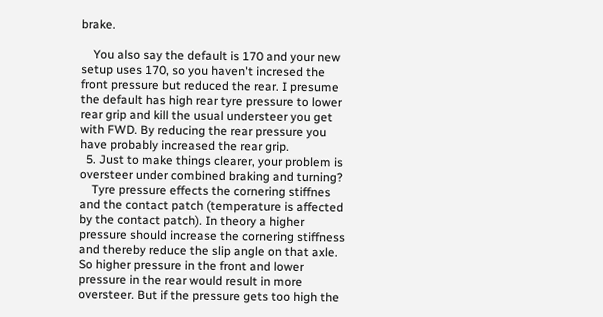brake.

    You also say the default is 170 and your new setup uses 170, so you haven't incresed the front pressure but reduced the rear. I presume the default has high rear tyre pressure to lower rear grip and kill the usual understeer you get with FWD. By reducing the rear pressure you have probably increased the rear grip.
  5. Just to make things clearer, your problem is oversteer under combined braking and turning?
    Tyre pressure effects the cornering stiffnes and the contact patch (temperature is affected by the contact patch). In theory a higher pressure should increase the cornering stiffness and thereby reduce the slip angle on that axle. So higher pressure in the front and lower pressure in the rear would result in more oversteer. But if the pressure gets too high the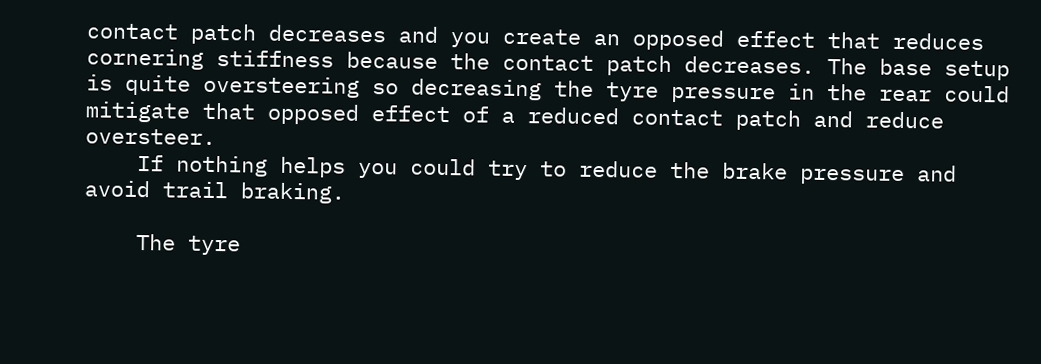contact patch decreases and you create an opposed effect that reduces cornering stiffness because the contact patch decreases. The base setup is quite oversteering so decreasing the tyre pressure in the rear could mitigate that opposed effect of a reduced contact patch and reduce oversteer.
    If nothing helps you could try to reduce the brake pressure and avoid trail braking.

    The tyre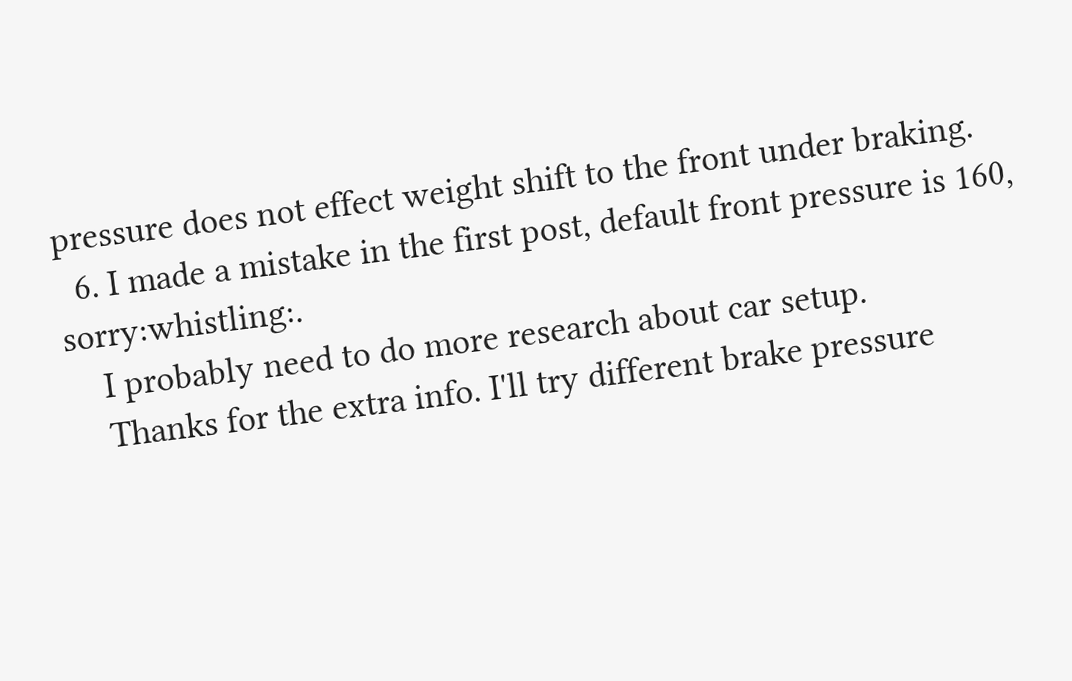pressure does not effect weight shift to the front under braking.
  6. I made a mistake in the first post, default front pressure is 160, sorry:whistling:.
    I probably need to do more research about car setup.
    Thanks for the extra info. I'll try different brake pressure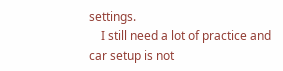settings.
    I still need a lot of practice and car setup is not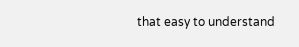that easy to understand